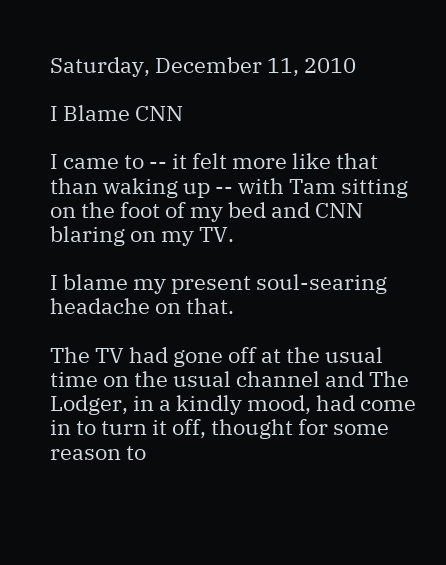Saturday, December 11, 2010

I Blame CNN

I came to -- it felt more like that than waking up -- with Tam sitting on the foot of my bed and CNN blaring on my TV.

I blame my present soul-searing headache on that.

The TV had gone off at the usual time on the usual channel and The Lodger, in a kindly mood, had come in to turn it off, thought for some reason to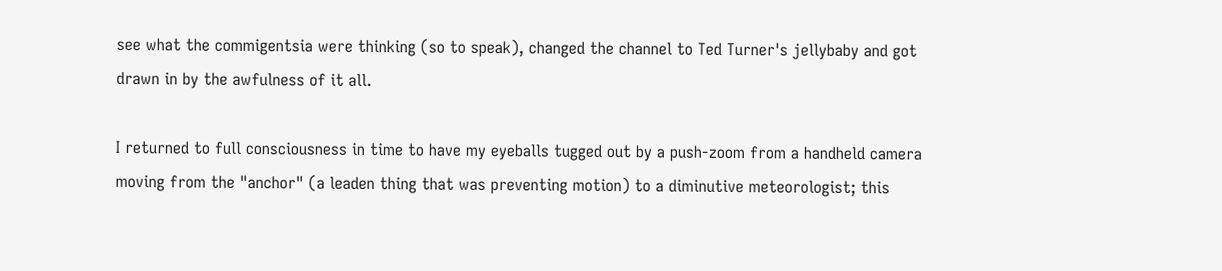see what the commigentsia were thinking (so to speak), changed the channel to Ted Turner's jellybaby and got drawn in by the awfulness of it all.

I returned to full consciousness in time to have my eyeballs tugged out by a push-zoom from a handheld camera moving from the "anchor" (a leaden thing that was preventing motion) to a diminutive meteorologist; this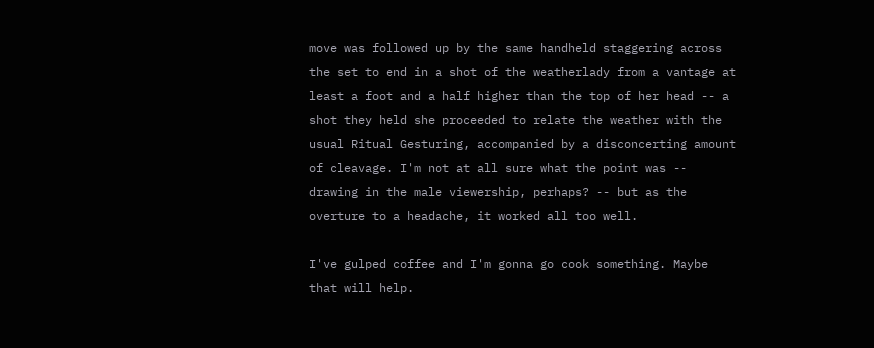move was followed up by the same handheld staggering across the set to end in a shot of the weatherlady from a vantage at least a foot and a half higher than the top of her head -- a shot they held she proceeded to relate the weather with the usual Ritual Gesturing, accompanied by a disconcerting amount of cleavage. I'm not at all sure what the point was -- drawing in the male viewership, perhaps? -- but as the overture to a headache, it worked all too well.

I've gulped coffee and I'm gonna go cook something. Maybe that will help.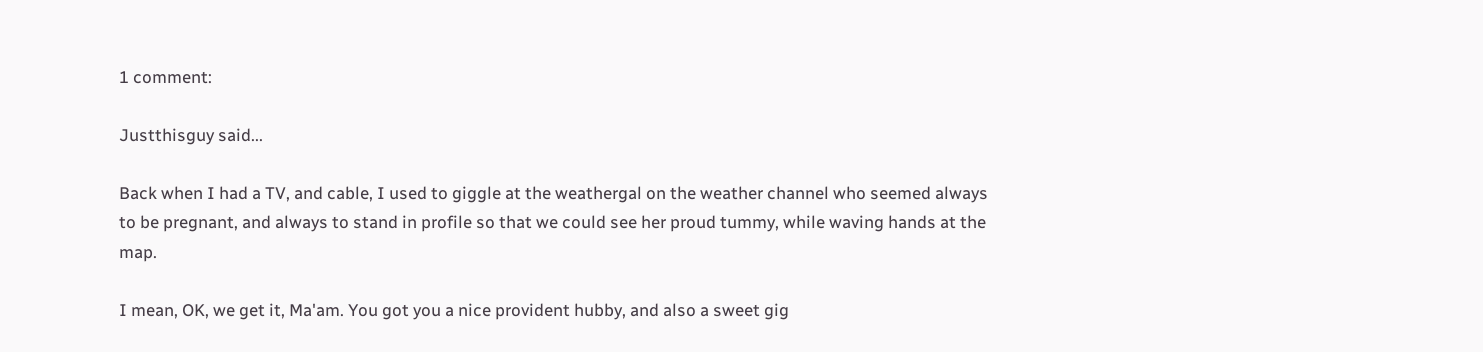1 comment:

Justthisguy said...

Back when I had a TV, and cable, I used to giggle at the weathergal on the weather channel who seemed always to be pregnant, and always to stand in profile so that we could see her proud tummy, while waving hands at the map.

I mean, OK, we get it, Ma'am. You got you a nice provident hubby, and also a sweet gig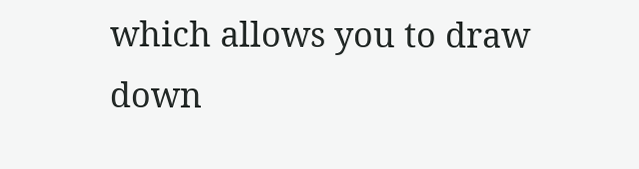which allows you to draw down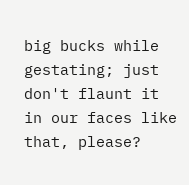big bucks while gestating; just don't flaunt it in our faces like that, please?